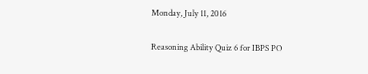Monday, July 11, 2016

Reasoning Ability Quiz 6 for IBPS PO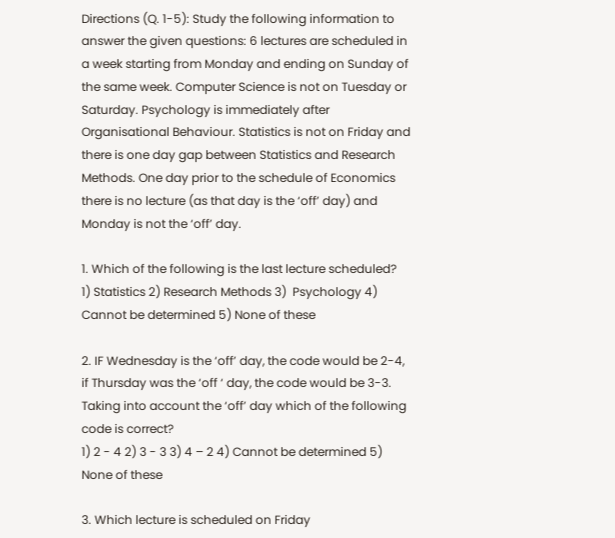Directions (Q. 1-5): Study the following information to answer the given questions: 6 lectures are scheduled in a week starting from Monday and ending on Sunday of the same week. Computer Science is not on Tuesday or Saturday. Psychology is immediately after Organisational Behaviour. Statistics is not on Friday and there is one day gap between Statistics and Research Methods. One day prior to the schedule of Economics there is no lecture (as that day is the ‘off’ day) and Monday is not the ‘off’ day.

1. Which of the following is the last lecture scheduled?
1) Statistics 2) Research Methods 3)  Psychology 4) Cannot be determined 5) None of these

2. IF Wednesday is the ‘off’ day, the code would be 2-4, if Thursday was the ‘off ‘ day, the code would be 3-3. Taking into account the ‘off’ day which of the following code is correct?
1) 2 - 4 2) 3 - 3 3) 4 – 2 4) Cannot be determined 5) None of these

3. Which lecture is scheduled on Friday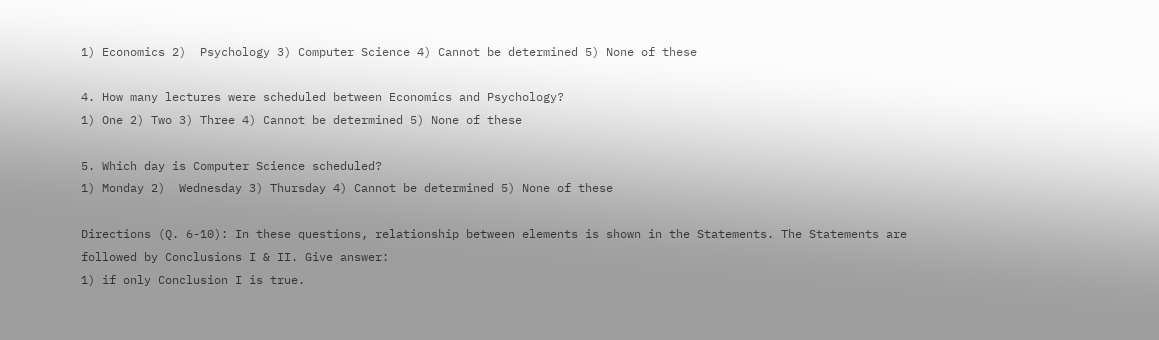1) Economics 2)  Psychology 3) Computer Science 4) Cannot be determined 5) None of these

4. How many lectures were scheduled between Economics and Psychology?
1) One 2) Two 3) Three 4) Cannot be determined 5) None of these

5. Which day is Computer Science scheduled?
1) Monday 2)  Wednesday 3) Thursday 4) Cannot be determined 5) None of these

Directions (Q. 6-10): In these questions, relationship between elements is shown in the Statements. The Statements are followed by Conclusions I & II. Give answer:
1) if only Conclusion I is true.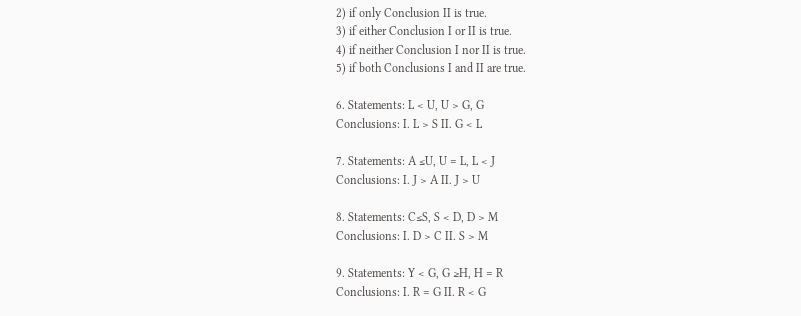2) if only Conclusion II is true.
3) if either Conclusion I or II is true.
4) if neither Conclusion I nor II is true.
5) if both Conclusions I and II are true.

6. Statements: L < U, U > G, G
Conclusions: I. L > S II. G < L

7. Statements: A ≤U, U = L, L < J
Conclusions: I. J > A II. J > U

8. Statements: C≤S, S < D, D > M
Conclusions: I. D > C II. S > M

9. Statements: Y < G, G ≥H, H = R
Conclusions: I. R = G II. R < G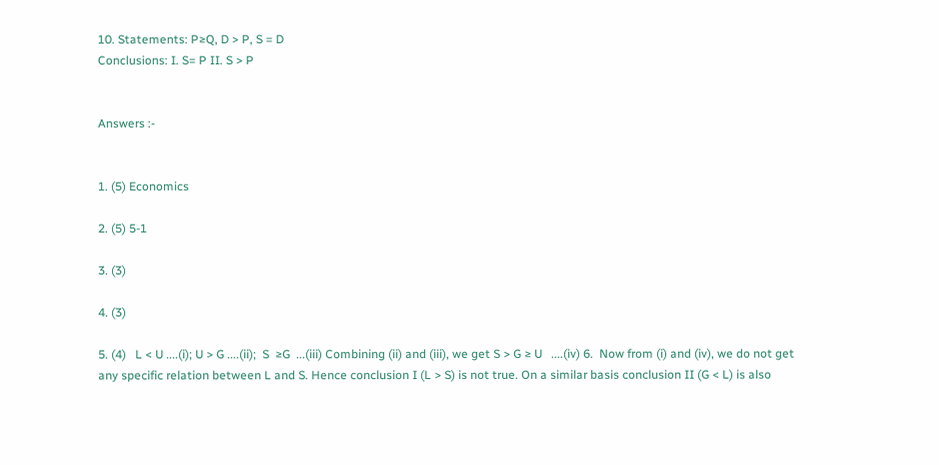10. Statements: P≥Q, D > P, S = D
Conclusions: I. S= P II. S > P


Answers :-


1. (5) Economics

2. (5) 5-1

3. (3)

4. (3)

5. (4)   L < U ....(i); U > G ....(ii);  S  ≥G  ...(iii) Combining (ii) and (iii), we get S > G ≥ U   ....(iv) 6.  Now from (i) and (iv), we do not get any specific relation between L and S. Hence conclusion I (L > S) is not true. On a similar basis conclusion II (G < L) is also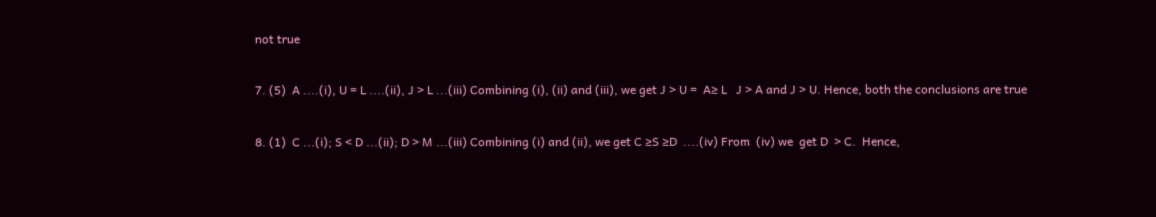not true

7. (5)  A ....(i), U = L ....(ii), J > L ...(iii) Combining (i), (ii) and (iii), we get J > U =  A≥ L   J > A and J > U. Hence, both the conclusions are true

8. (1)  C ...(i); S < D ...(ii); D > M ...(iii) Combining (i) and (ii), we get C ≥S ≥D  ....(iv) From  (iv) we  get D  > C.  Hence,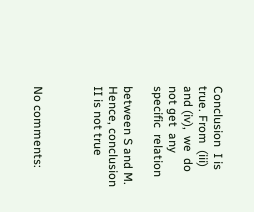Conclusion  I is  true. From  (iii)  and (iv),  we  do  not get  any specific  relation

between S and M. Hence, conclusion II is not true



No comments: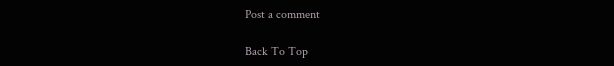Post a comment

Back To Top